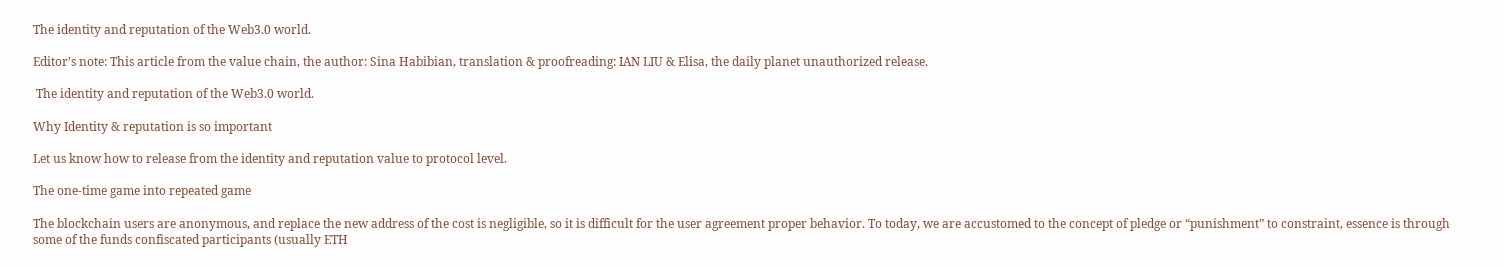The identity and reputation of the Web3.0 world.

Editor’s note: This article from the value chain, the author: Sina Habibian, translation & proofreading: IAN LIU & Elisa, the daily planet unauthorized release.

 The identity and reputation of the Web3.0 world.

Why Identity & reputation is so important

Let us know how to release from the identity and reputation value to protocol level.

The one-time game into repeated game

The blockchain users are anonymous, and replace the new address of the cost is negligible, so it is difficult for the user agreement proper behavior. To today, we are accustomed to the concept of pledge or “punishment” to constraint, essence is through some of the funds confiscated participants (usually ETH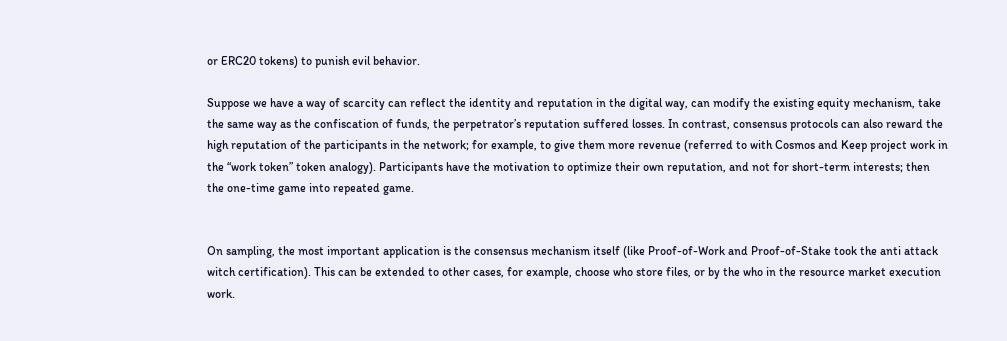or ERC20 tokens) to punish evil behavior.

Suppose we have a way of scarcity can reflect the identity and reputation in the digital way, can modify the existing equity mechanism, take the same way as the confiscation of funds, the perpetrator’s reputation suffered losses. In contrast, consensus protocols can also reward the high reputation of the participants in the network; for example, to give them more revenue (referred to with Cosmos and Keep project work in the “work token” token analogy). Participants have the motivation to optimize their own reputation, and not for short-term interests; then the one-time game into repeated game.


On sampling, the most important application is the consensus mechanism itself (like Proof-of-Work and Proof-of-Stake took the anti attack witch certification). This can be extended to other cases, for example, choose who store files, or by the who in the resource market execution work.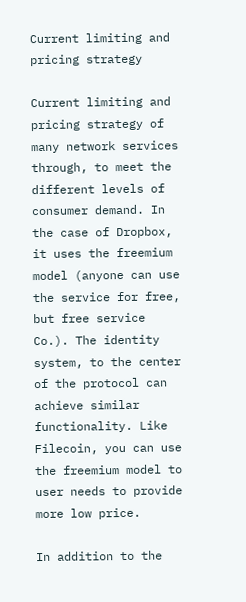Current limiting and pricing strategy

Current limiting and pricing strategy of many network services through, to meet the different levels of consumer demand. In the case of Dropbox, it uses the freemium model (anyone can use the service for free, but free service Co.). The identity system, to the center of the protocol can achieve similar functionality. Like Filecoin, you can use the freemium model to user needs to provide more low price.

In addition to the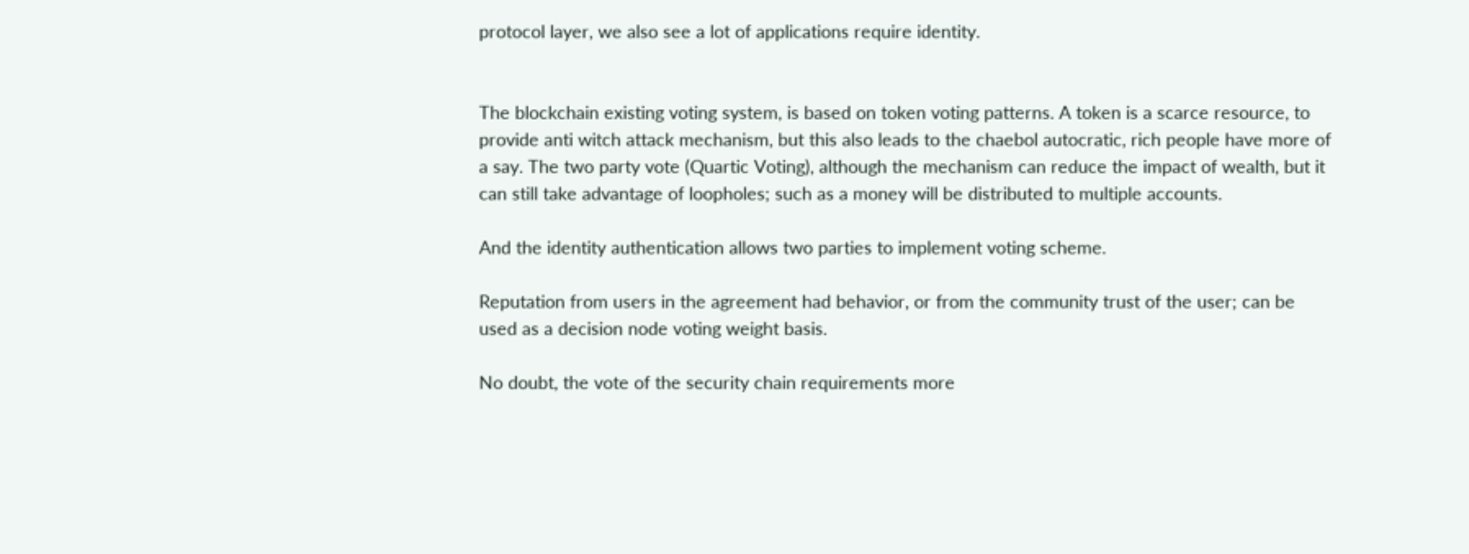protocol layer, we also see a lot of applications require identity.


The blockchain existing voting system, is based on token voting patterns. A token is a scarce resource, to provide anti witch attack mechanism, but this also leads to the chaebol autocratic, rich people have more of a say. The two party vote (Quartic Voting), although the mechanism can reduce the impact of wealth, but it can still take advantage of loopholes; such as a money will be distributed to multiple accounts.

And the identity authentication allows two parties to implement voting scheme.

Reputation from users in the agreement had behavior, or from the community trust of the user; can be used as a decision node voting weight basis.

No doubt, the vote of the security chain requirements more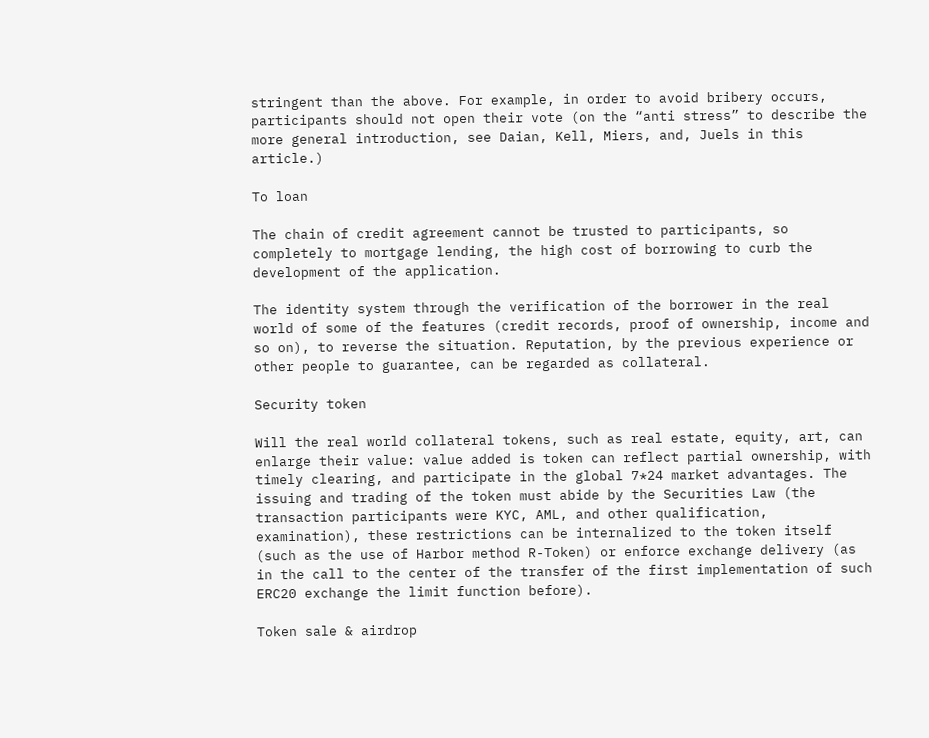stringent than the above. For example, in order to avoid bribery occurs, participants should not open their vote (on the “anti stress” to describe the more general introduction, see Daian, Kell, Miers, and, Juels in this article.)

To loan

The chain of credit agreement cannot be trusted to participants, so completely to mortgage lending, the high cost of borrowing to curb the development of the application.

The identity system through the verification of the borrower in the real world of some of the features (credit records, proof of ownership, income and so on), to reverse the situation. Reputation, by the previous experience or other people to guarantee, can be regarded as collateral.

Security token

Will the real world collateral tokens, such as real estate, equity, art, can enlarge their value: value added is token can reflect partial ownership, with timely clearing, and participate in the global 7*24 market advantages. The issuing and trading of the token must abide by the Securities Law (the transaction participants were KYC, AML, and other qualification, examination), these restrictions can be internalized to the token itself (such as the use of Harbor method R-Token) or enforce exchange delivery (as in the call to the center of the transfer of the first implementation of such ERC20 exchange the limit function before).

Token sale & airdrop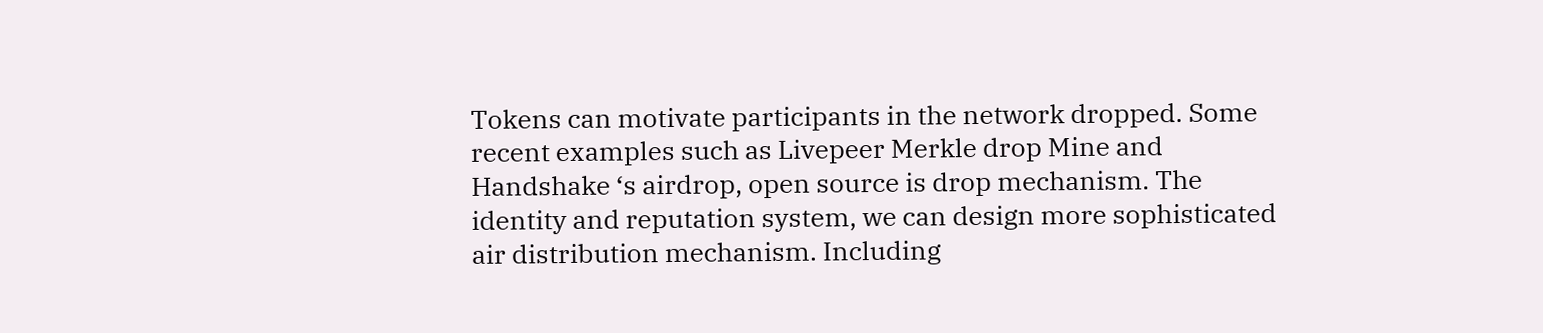Tokens can motivate participants in the network dropped. Some recent examples such as Livepeer Merkle drop Mine and Handshake ‘s airdrop, open source is drop mechanism. The identity and reputation system, we can design more sophisticated air distribution mechanism. Including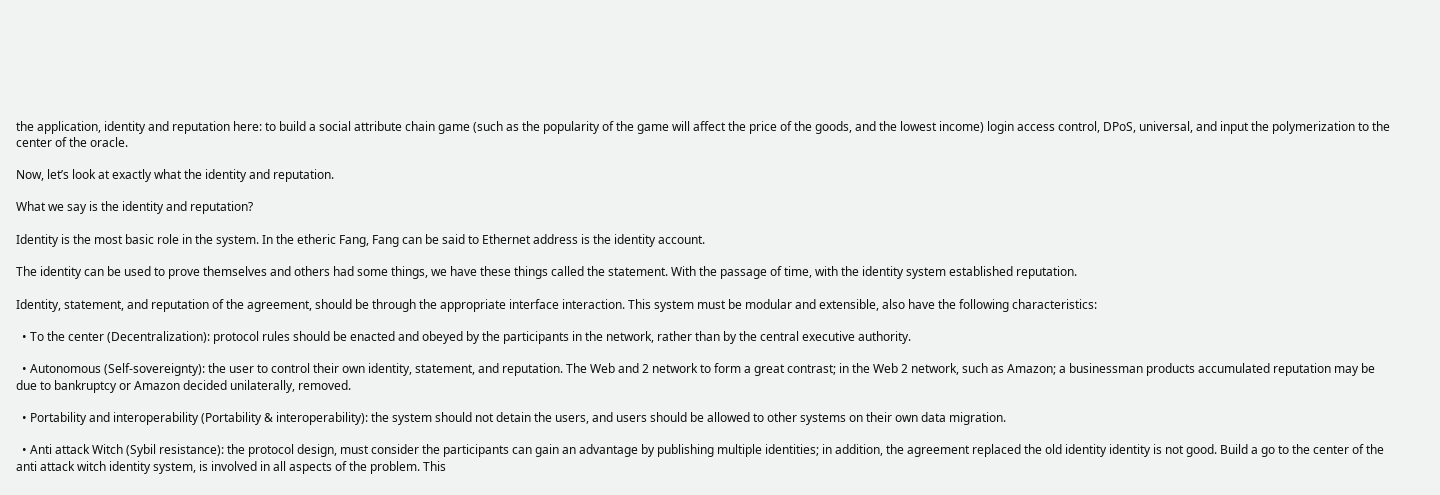the application, identity and reputation here: to build a social attribute chain game (such as the popularity of the game will affect the price of the goods, and the lowest income) login access control, DPoS, universal, and input the polymerization to the center of the oracle.

Now, let’s look at exactly what the identity and reputation.

What we say is the identity and reputation?

Identity is the most basic role in the system. In the etheric Fang, Fang can be said to Ethernet address is the identity account.

The identity can be used to prove themselves and others had some things, we have these things called the statement. With the passage of time, with the identity system established reputation.

Identity, statement, and reputation of the agreement, should be through the appropriate interface interaction. This system must be modular and extensible, also have the following characteristics:

  • To the center (Decentralization): protocol rules should be enacted and obeyed by the participants in the network, rather than by the central executive authority.

  • Autonomous (Self-sovereignty): the user to control their own identity, statement, and reputation. The Web and 2 network to form a great contrast; in the Web 2 network, such as Amazon; a businessman products accumulated reputation may be due to bankruptcy or Amazon decided unilaterally, removed.

  • Portability and interoperability (Portability & interoperability): the system should not detain the users, and users should be allowed to other systems on their own data migration.

  • Anti attack Witch (Sybil resistance): the protocol design, must consider the participants can gain an advantage by publishing multiple identities; in addition, the agreement replaced the old identity identity is not good. Build a go to the center of the anti attack witch identity system, is involved in all aspects of the problem. This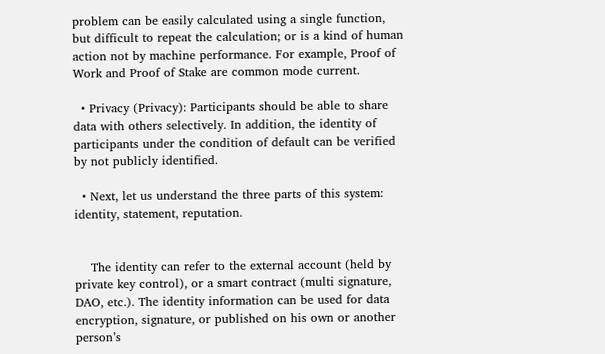problem can be easily calculated using a single function, but difficult to repeat the calculation; or is a kind of human action not by machine performance. For example, Proof of Work and Proof of Stake are common mode current.

  • Privacy (Privacy): Participants should be able to share data with others selectively. In addition, the identity of participants under the condition of default can be verified by not publicly identified.

  • Next, let us understand the three parts of this system: identity, statement, reputation.


    The identity can refer to the external account (held by private key control), or a smart contract (multi signature, DAO, etc.). The identity information can be used for data encryption, signature, or published on his own or another person’s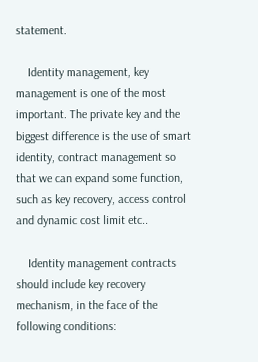statement.

    Identity management, key management is one of the most important. The private key and the biggest difference is the use of smart identity, contract management so that we can expand some function, such as key recovery, access control and dynamic cost limit etc..

    Identity management contracts should include key recovery mechanism, in the face of the following conditions: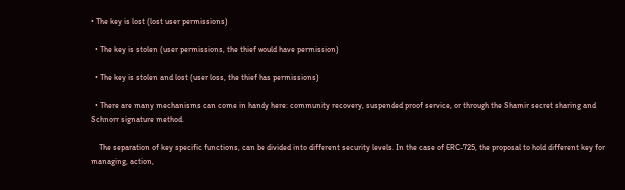• The key is lost (lost user permissions)

  • The key is stolen (user permissions, the thief would have permission)

  • The key is stolen and lost (user loss, the thief has permissions)

  • There are many mechanisms can come in handy here: community recovery, suspended proof service, or through the Shamir secret sharing and Schnorr signature method.

    The separation of key specific functions, can be divided into different security levels. In the case of ERC-725, the proposal to hold different key for managing, action,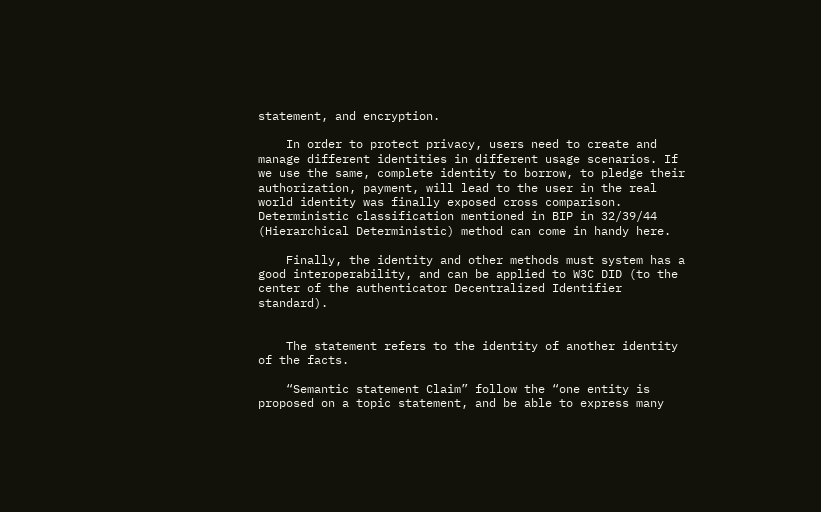statement, and encryption.

    In order to protect privacy, users need to create and manage different identities in different usage scenarios. If we use the same, complete identity to borrow, to pledge their authorization, payment, will lead to the user in the real world identity was finally exposed cross comparison. Deterministic classification mentioned in BIP in 32/39/44 (Hierarchical Deterministic) method can come in handy here.

    Finally, the identity and other methods must system has a good interoperability, and can be applied to W3C DID (to the center of the authenticator Decentralized Identifier standard).


    The statement refers to the identity of another identity of the facts.

    “Semantic statement Claim” follow the “one entity is proposed on a topic statement, and be able to express many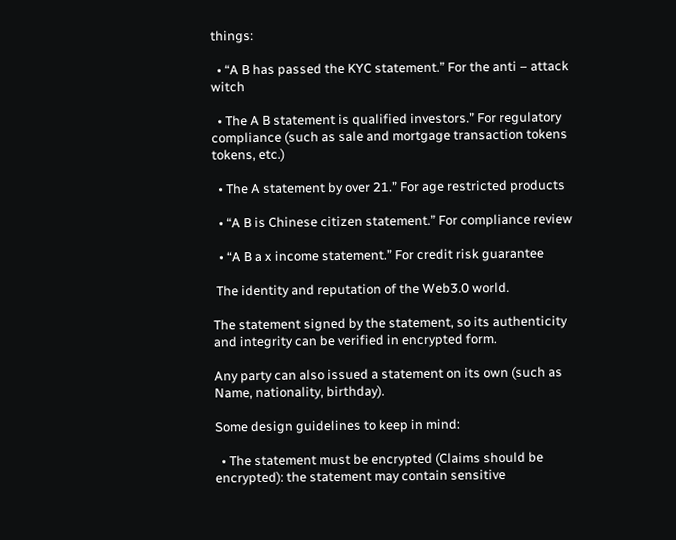things:

  • “A B has passed the KYC statement.” For the anti – attack witch

  • The A B statement is qualified investors.” For regulatory compliance (such as sale and mortgage transaction tokens tokens, etc.)

  • The A statement by over 21.” For age restricted products

  • “A B is Chinese citizen statement.” For compliance review

  • “A B a x income statement.” For credit risk guarantee

 The identity and reputation of the Web3.0 world.

The statement signed by the statement, so its authenticity and integrity can be verified in encrypted form.

Any party can also issued a statement on its own (such as Name, nationality, birthday).

Some design guidelines to keep in mind:

  • The statement must be encrypted (Claims should be encrypted): the statement may contain sensitive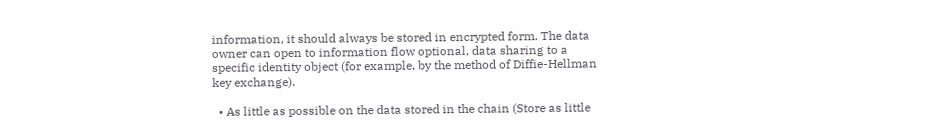information, it should always be stored in encrypted form. The data owner can open to information flow optional, data sharing to a specific identity object (for example, by the method of Diffie-Hellman key exchange).

  • As little as possible on the data stored in the chain (Store as little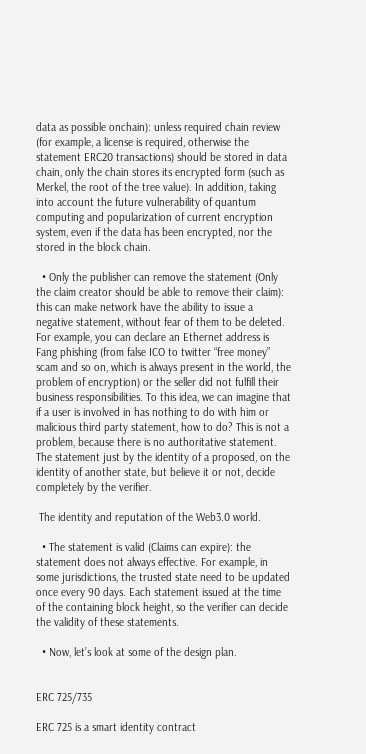data as possible onchain): unless required chain review (for example, a license is required, otherwise the statement ERC20 transactions) should be stored in data chain, only the chain stores its encrypted form (such as Merkel, the root of the tree value). In addition, taking into account the future vulnerability of quantum computing and popularization of current encryption system, even if the data has been encrypted, nor the stored in the block chain.

  • Only the publisher can remove the statement (Only the claim creator should be able to remove their claim): this can make network have the ability to issue a negative statement, without fear of them to be deleted. For example, you can declare an Ethernet address is Fang phishing (from false ICO to twitter “free money” scam and so on, which is always present in the world, the problem of encryption) or the seller did not fulfill their business responsibilities. To this idea, we can imagine that if a user is involved in has nothing to do with him or malicious third party statement, how to do? This is not a problem, because there is no authoritative statement. The statement just by the identity of a proposed, on the identity of another state, but believe it or not, decide completely by the verifier.

 The identity and reputation of the Web3.0 world.

  • The statement is valid (Claims can expire): the statement does not always effective. For example, in some jurisdictions, the trusted state need to be updated once every 90 days. Each statement issued at the time of the containing block height, so the verifier can decide the validity of these statements.

  • Now, let’s look at some of the design plan.


ERC 725/735

ERC 725 is a smart identity contract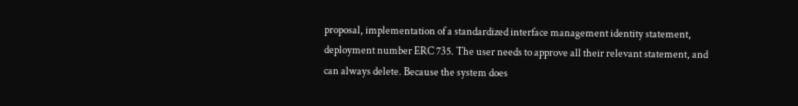proposal, implementation of a standardized interface management identity statement, deployment number ERC 735. The user needs to approve all their relevant statement, and can always delete. Because the system does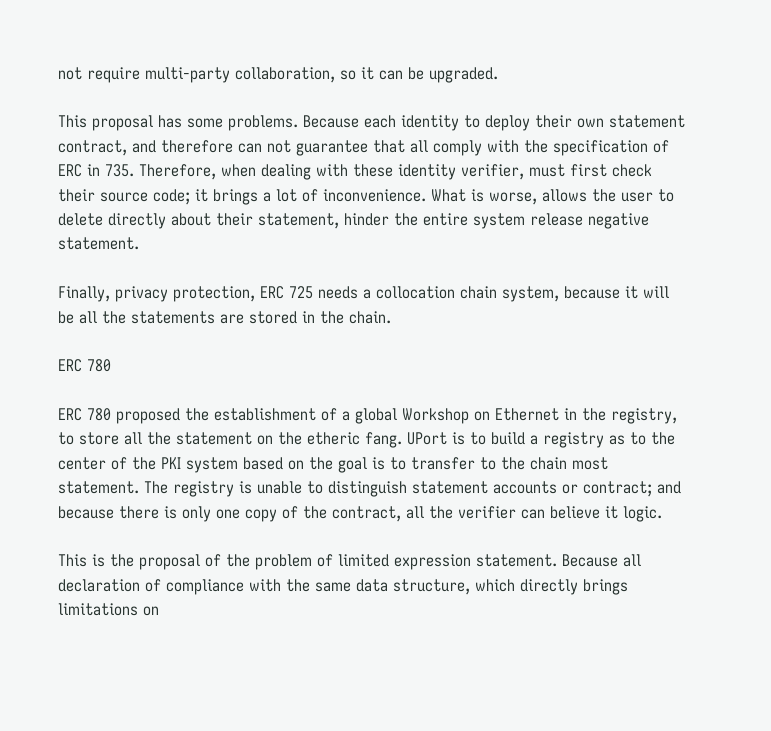not require multi-party collaboration, so it can be upgraded.

This proposal has some problems. Because each identity to deploy their own statement contract, and therefore can not guarantee that all comply with the specification of ERC in 735. Therefore, when dealing with these identity verifier, must first check their source code; it brings a lot of inconvenience. What is worse, allows the user to delete directly about their statement, hinder the entire system release negative statement.

Finally, privacy protection, ERC 725 needs a collocation chain system, because it will be all the statements are stored in the chain.

ERC 780

ERC 780 proposed the establishment of a global Workshop on Ethernet in the registry, to store all the statement on the etheric fang. UPort is to build a registry as to the center of the PKI system based on the goal is to transfer to the chain most statement. The registry is unable to distinguish statement accounts or contract; and because there is only one copy of the contract, all the verifier can believe it logic.

This is the proposal of the problem of limited expression statement. Because all declaration of compliance with the same data structure, which directly brings limitations on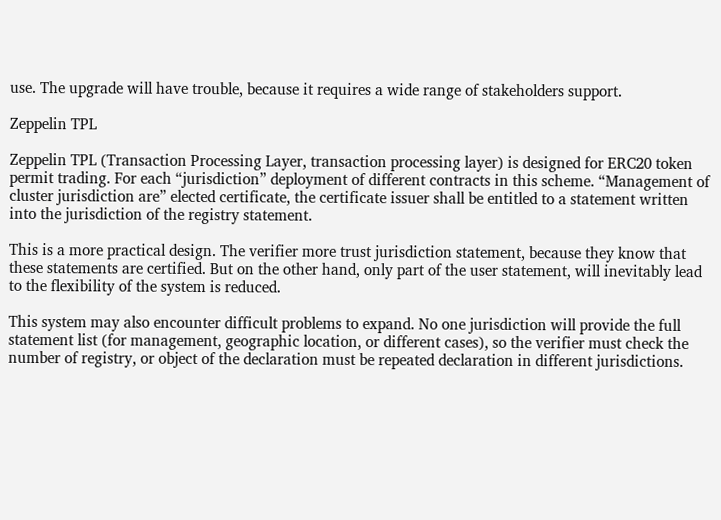use. The upgrade will have trouble, because it requires a wide range of stakeholders support.

Zeppelin TPL

Zeppelin TPL (Transaction Processing Layer, transaction processing layer) is designed for ERC20 token permit trading. For each “jurisdiction” deployment of different contracts in this scheme. “Management of cluster jurisdiction are” elected certificate, the certificate issuer shall be entitled to a statement written into the jurisdiction of the registry statement.

This is a more practical design. The verifier more trust jurisdiction statement, because they know that these statements are certified. But on the other hand, only part of the user statement, will inevitably lead to the flexibility of the system is reduced.

This system may also encounter difficult problems to expand. No one jurisdiction will provide the full statement list (for management, geographic location, or different cases), so the verifier must check the number of registry, or object of the declaration must be repeated declaration in different jurisdictions.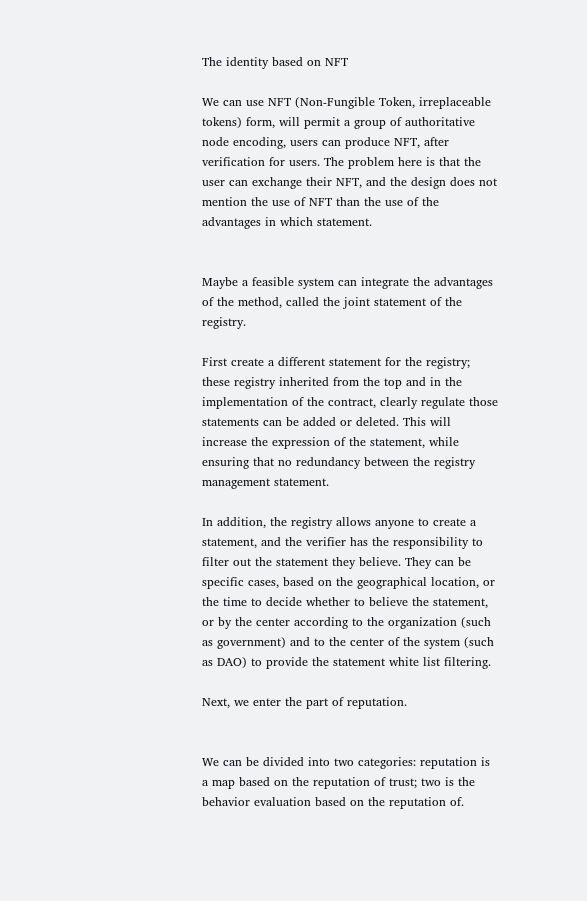The identity based on NFT

We can use NFT (Non-Fungible Token, irreplaceable tokens) form, will permit a group of authoritative node encoding, users can produce NFT, after verification for users. The problem here is that the user can exchange their NFT, and the design does not mention the use of NFT than the use of the advantages in which statement.


Maybe a feasible system can integrate the advantages of the method, called the joint statement of the registry.

First create a different statement for the registry; these registry inherited from the top and in the implementation of the contract, clearly regulate those statements can be added or deleted. This will increase the expression of the statement, while ensuring that no redundancy between the registry management statement.

In addition, the registry allows anyone to create a statement, and the verifier has the responsibility to filter out the statement they believe. They can be specific cases, based on the geographical location, or the time to decide whether to believe the statement, or by the center according to the organization (such as government) and to the center of the system (such as DAO) to provide the statement white list filtering.

Next, we enter the part of reputation.


We can be divided into two categories: reputation is a map based on the reputation of trust; two is the behavior evaluation based on the reputation of.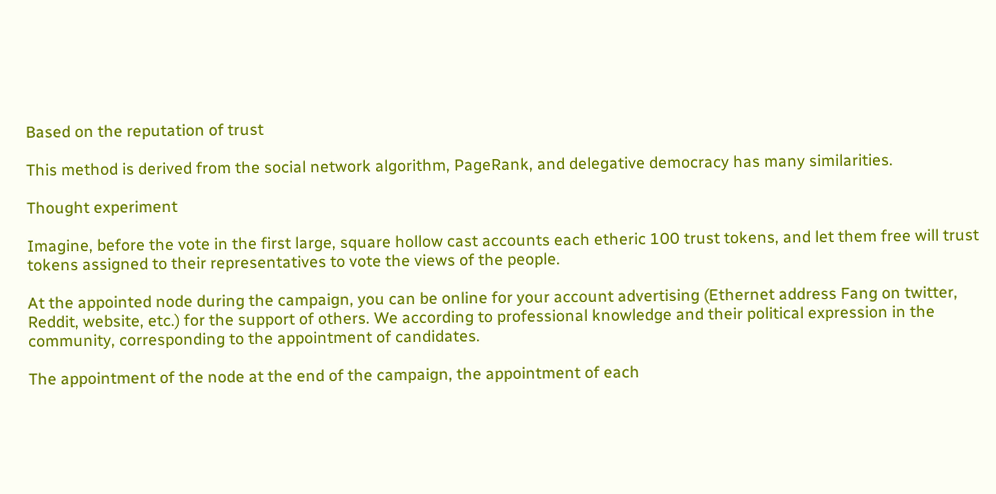Based on the reputation of trust

This method is derived from the social network algorithm, PageRank, and delegative democracy has many similarities.

Thought experiment

Imagine, before the vote in the first large, square hollow cast accounts each etheric 100 trust tokens, and let them free will trust tokens assigned to their representatives to vote the views of the people.

At the appointed node during the campaign, you can be online for your account advertising (Ethernet address Fang on twitter, Reddit, website, etc.) for the support of others. We according to professional knowledge and their political expression in the community, corresponding to the appointment of candidates.

The appointment of the node at the end of the campaign, the appointment of each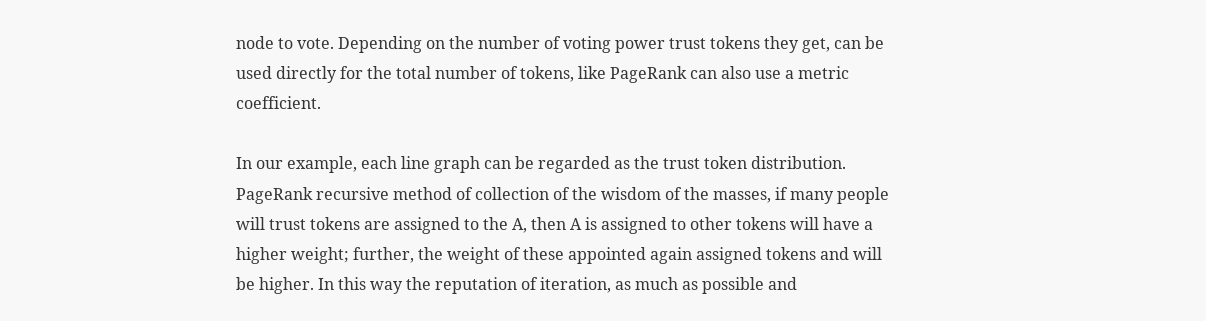node to vote. Depending on the number of voting power trust tokens they get, can be used directly for the total number of tokens, like PageRank can also use a metric coefficient.

In our example, each line graph can be regarded as the trust token distribution. PageRank recursive method of collection of the wisdom of the masses, if many people will trust tokens are assigned to the A, then A is assigned to other tokens will have a higher weight; further, the weight of these appointed again assigned tokens and will be higher. In this way the reputation of iteration, as much as possible and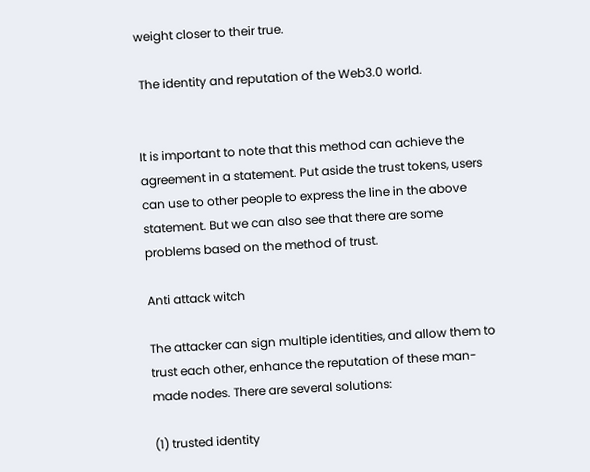weight closer to their true.

 The identity and reputation of the Web3.0 world.


It is important to note that this method can achieve the agreement in a statement. Put aside the trust tokens, users can use to other people to express the line in the above statement. But we can also see that there are some problems based on the method of trust.

Anti attack witch

The attacker can sign multiple identities, and allow them to trust each other, enhance the reputation of these man-made nodes. There are several solutions:

(1) trusted identity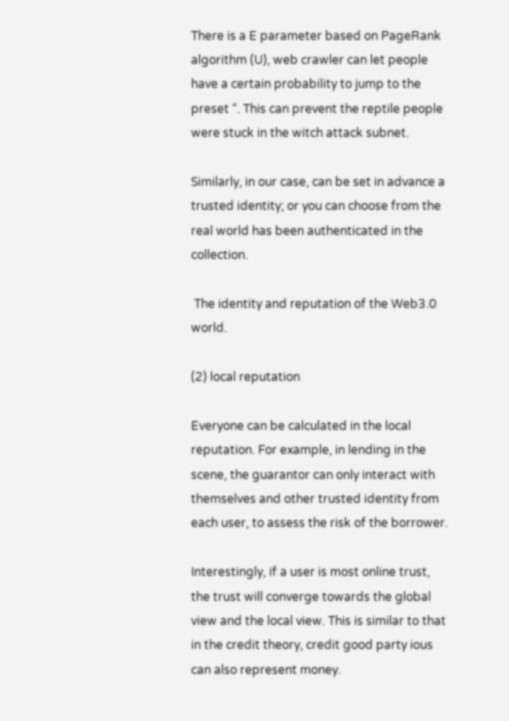There is a E parameter based on PageRank algorithm (U), web crawler can let people have a certain probability to jump to the preset “. This can prevent the reptile people were stuck in the witch attack subnet.

Similarly, in our case, can be set in advance a trusted identity; or you can choose from the real world has been authenticated in the collection.

 The identity and reputation of the Web3.0 world.

(2) local reputation

Everyone can be calculated in the local reputation. For example, in lending in the scene, the guarantor can only interact with themselves and other trusted identity from each user, to assess the risk of the borrower.

Interestingly, if a user is most online trust, the trust will converge towards the global view and the local view. This is similar to that in the credit theory, credit good party ious can also represent money.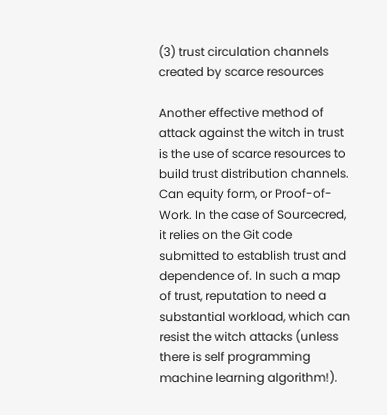(3) trust circulation channels created by scarce resources

Another effective method of attack against the witch in trust is the use of scarce resources to build trust distribution channels. Can equity form, or Proof-of-Work. In the case of Sourcecred, it relies on the Git code submitted to establish trust and dependence of. In such a map of trust, reputation to need a substantial workload, which can resist the witch attacks (unless there is self programming machine learning algorithm!).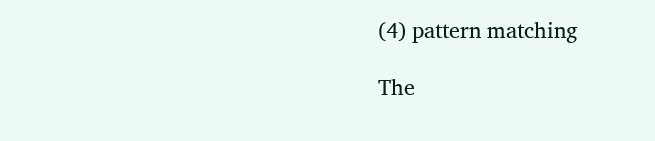(4) pattern matching

The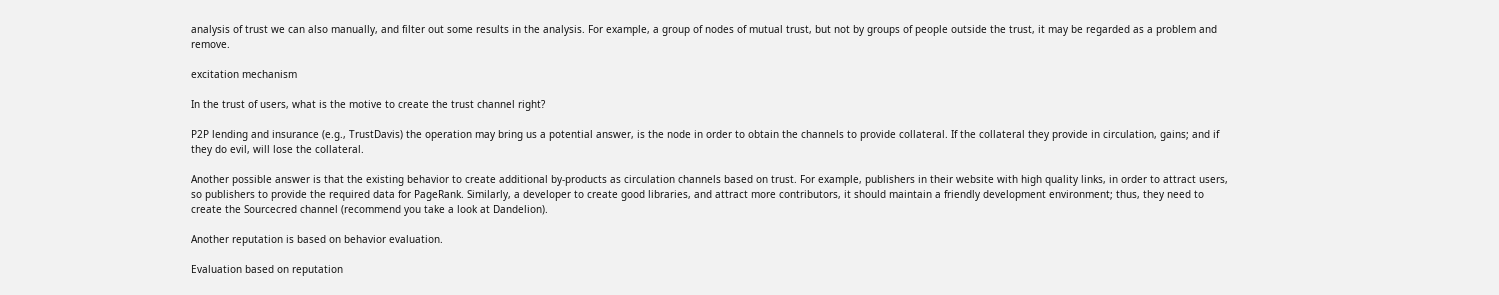analysis of trust we can also manually, and filter out some results in the analysis. For example, a group of nodes of mutual trust, but not by groups of people outside the trust, it may be regarded as a problem and remove.

excitation mechanism

In the trust of users, what is the motive to create the trust channel right?

P2P lending and insurance (e.g., TrustDavis) the operation may bring us a potential answer, is the node in order to obtain the channels to provide collateral. If the collateral they provide in circulation, gains; and if they do evil, will lose the collateral.

Another possible answer is that the existing behavior to create additional by-products as circulation channels based on trust. For example, publishers in their website with high quality links, in order to attract users, so publishers to provide the required data for PageRank. Similarly, a developer to create good libraries, and attract more contributors, it should maintain a friendly development environment; thus, they need to create the Sourcecred channel (recommend you take a look at Dandelion).

Another reputation is based on behavior evaluation.

Evaluation based on reputation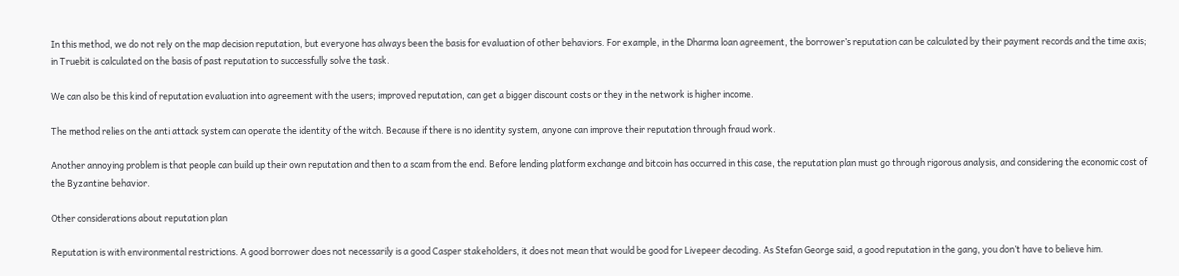In this method, we do not rely on the map decision reputation, but everyone has always been the basis for evaluation of other behaviors. For example, in the Dharma loan agreement, the borrower’s reputation can be calculated by their payment records and the time axis; in Truebit is calculated on the basis of past reputation to successfully solve the task.

We can also be this kind of reputation evaluation into agreement with the users; improved reputation, can get a bigger discount costs or they in the network is higher income.

The method relies on the anti attack system can operate the identity of the witch. Because if there is no identity system, anyone can improve their reputation through fraud work.

Another annoying problem is that people can build up their own reputation and then to a scam from the end. Before lending platform exchange and bitcoin has occurred in this case, the reputation plan must go through rigorous analysis, and considering the economic cost of the Byzantine behavior.

Other considerations about reputation plan

Reputation is with environmental restrictions. A good borrower does not necessarily is a good Casper stakeholders, it does not mean that would be good for Livepeer decoding. As Stefan George said, a good reputation in the gang, you don’t have to believe him.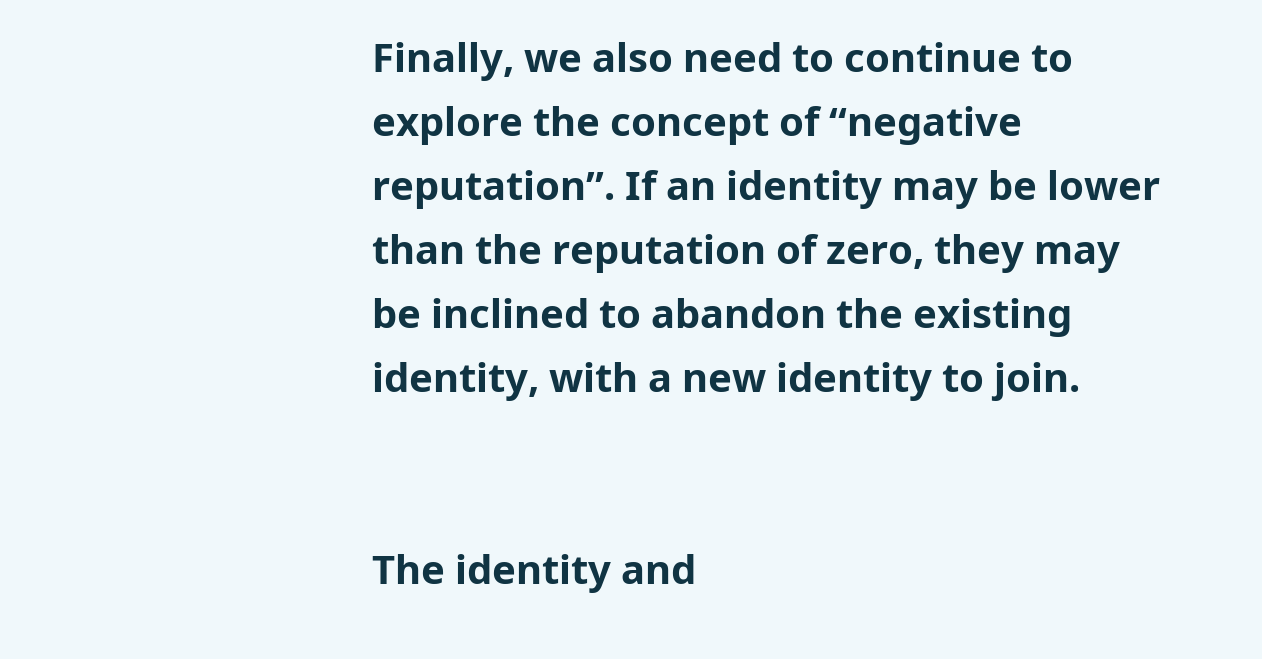Finally, we also need to continue to explore the concept of “negative reputation”. If an identity may be lower than the reputation of zero, they may be inclined to abandon the existing identity, with a new identity to join.


The identity and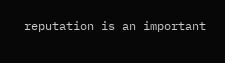reputation is an important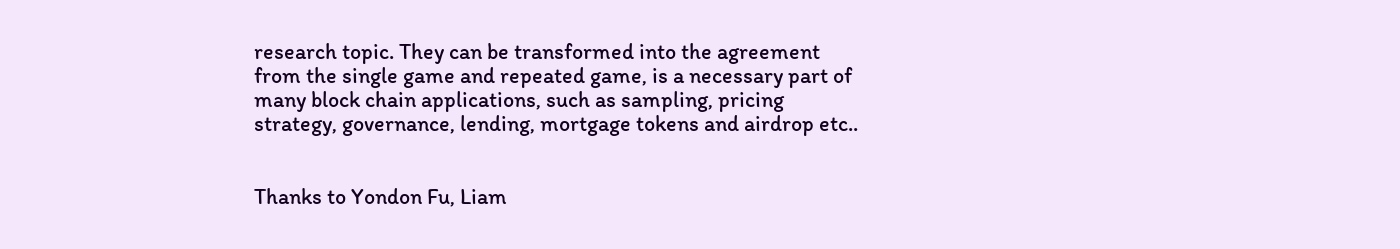research topic. They can be transformed into the agreement from the single game and repeated game, is a necessary part of many block chain applications, such as sampling, pricing strategy, governance, lending, mortgage tokens and airdrop etc..


Thanks to Yondon Fu, Liam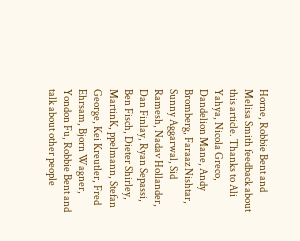Horne, Robbie Bent and Melisa Smith feedback about this article. Thanks to Ali Yahya, Nicola Greco, Dandelion Mane, Andy Bromberg, Faraaz Nishtar, Sunny Aggarwal, Sid Ramesh, Nadav Hollander, Dan Finlay, Ryan Sepassi, Ben Fisch, Dieter Shirley, MartinK, ppelmann, Stefan George, Kei Kreutler, Fred Ehrsam, Bjorn Wagner, Yondon Fu, Robbie Bent and talk about other people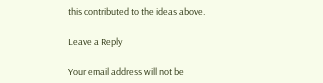this contributed to the ideas above.

Leave a Reply

Your email address will not be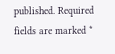published. Required fields are marked *